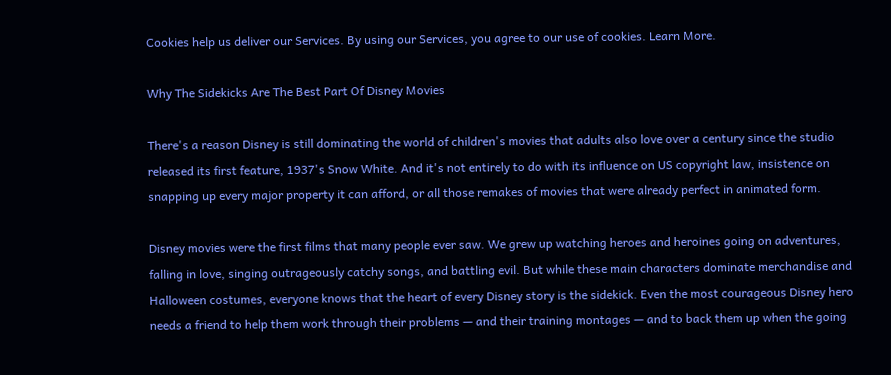Cookies help us deliver our Services. By using our Services, you agree to our use of cookies. Learn More.

Why The Sidekicks Are The Best Part Of Disney Movies

There's a reason Disney is still dominating the world of children's movies that adults also love over a century since the studio released its first feature, 1937's Snow White. And it's not entirely to do with its influence on US copyright law, insistence on snapping up every major property it can afford, or all those remakes of movies that were already perfect in animated form.

Disney movies were the first films that many people ever saw. We grew up watching heroes and heroines going on adventures, falling in love, singing outrageously catchy songs, and battling evil. But while these main characters dominate merchandise and Halloween costumes, everyone knows that the heart of every Disney story is the sidekick. Even the most courageous Disney hero needs a friend to help them work through their problems — and their training montages — and to back them up when the going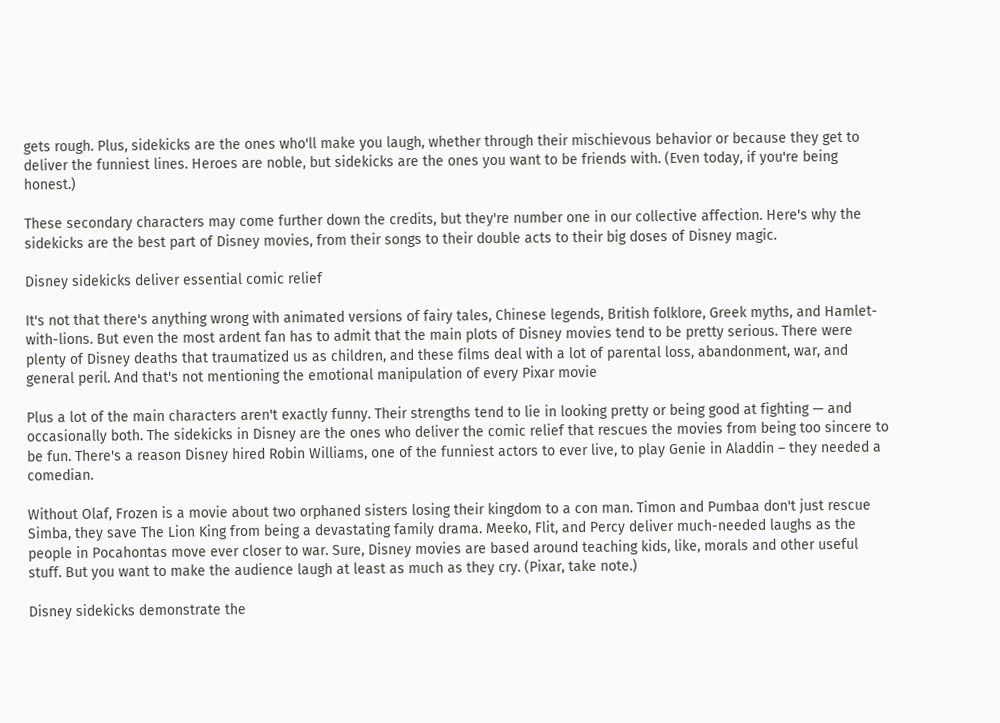gets rough. Plus, sidekicks are the ones who'll make you laugh, whether through their mischievous behavior or because they get to deliver the funniest lines. Heroes are noble, but sidekicks are the ones you want to be friends with. (Even today, if you're being honest.)

These secondary characters may come further down the credits, but they're number one in our collective affection. Here's why the sidekicks are the best part of Disney movies, from their songs to their double acts to their big doses of Disney magic.

Disney sidekicks deliver essential comic relief

It's not that there's anything wrong with animated versions of fairy tales, Chinese legends, British folklore, Greek myths, and Hamlet-with-lions. But even the most ardent fan has to admit that the main plots of Disney movies tend to be pretty serious. There were plenty of Disney deaths that traumatized us as children, and these films deal with a lot of parental loss, abandonment, war, and general peril. And that's not mentioning the emotional manipulation of every Pixar movie

Plus a lot of the main characters aren't exactly funny. Their strengths tend to lie in looking pretty or being good at fighting — and occasionally both. The sidekicks in Disney are the ones who deliver the comic relief that rescues the movies from being too sincere to be fun. There's a reason Disney hired Robin Williams, one of the funniest actors to ever live, to play Genie in Aladdin – they needed a comedian.

Without Olaf, Frozen is a movie about two orphaned sisters losing their kingdom to a con man. Timon and Pumbaa don't just rescue Simba, they save The Lion King from being a devastating family drama. Meeko, Flit, and Percy deliver much-needed laughs as the people in Pocahontas move ever closer to war. Sure, Disney movies are based around teaching kids, like, morals and other useful stuff. But you want to make the audience laugh at least as much as they cry. (Pixar, take note.)

Disney sidekicks demonstrate the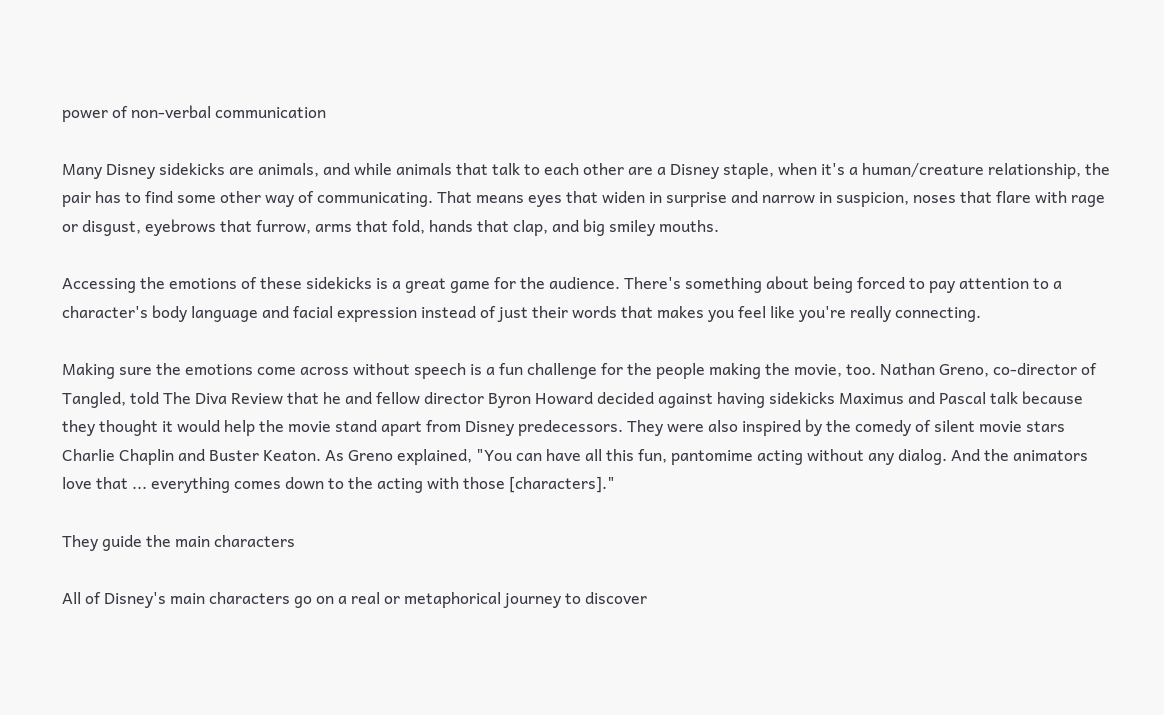power of non-verbal communication

Many Disney sidekicks are animals, and while animals that talk to each other are a Disney staple, when it's a human/creature relationship, the pair has to find some other way of communicating. That means eyes that widen in surprise and narrow in suspicion, noses that flare with rage or disgust, eyebrows that furrow, arms that fold, hands that clap, and big smiley mouths.

Accessing the emotions of these sidekicks is a great game for the audience. There's something about being forced to pay attention to a character's body language and facial expression instead of just their words that makes you feel like you're really connecting.

Making sure the emotions come across without speech is a fun challenge for the people making the movie, too. Nathan Greno, co-director of Tangled, told The Diva Review that he and fellow director Byron Howard decided against having sidekicks Maximus and Pascal talk because they thought it would help the movie stand apart from Disney predecessors. They were also inspired by the comedy of silent movie stars Charlie Chaplin and Buster Keaton. As Greno explained, "You can have all this fun, pantomime acting without any dialog. And the animators love that ... everything comes down to the acting with those [characters]."

They guide the main characters

All of Disney's main characters go on a real or metaphorical journey to discover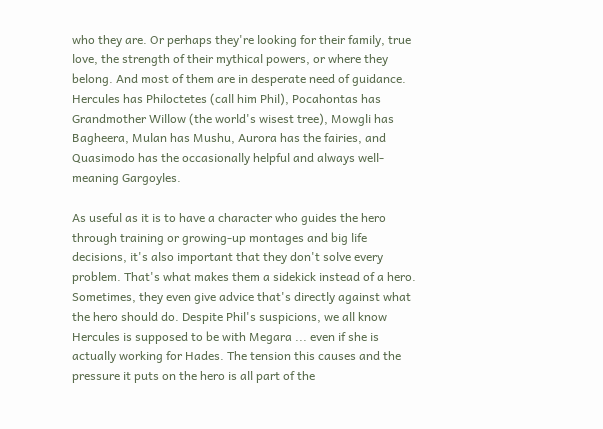who they are. Or perhaps they're looking for their family, true love, the strength of their mythical powers, or where they belong. And most of them are in desperate need of guidance. Hercules has Philoctetes (call him Phil), Pocahontas has Grandmother Willow (the world's wisest tree), Mowgli has Bagheera, Mulan has Mushu, Aurora has the fairies, and Quasimodo has the occasionally helpful and always well-meaning Gargoyles.

As useful as it is to have a character who guides the hero through training or growing-up montages and big life decisions, it's also important that they don't solve every problem. That's what makes them a sidekick instead of a hero. Sometimes, they even give advice that's directly against what the hero should do. Despite Phil's suspicions, we all know Hercules is supposed to be with Megara ... even if she is actually working for Hades. The tension this causes and the pressure it puts on the hero is all part of the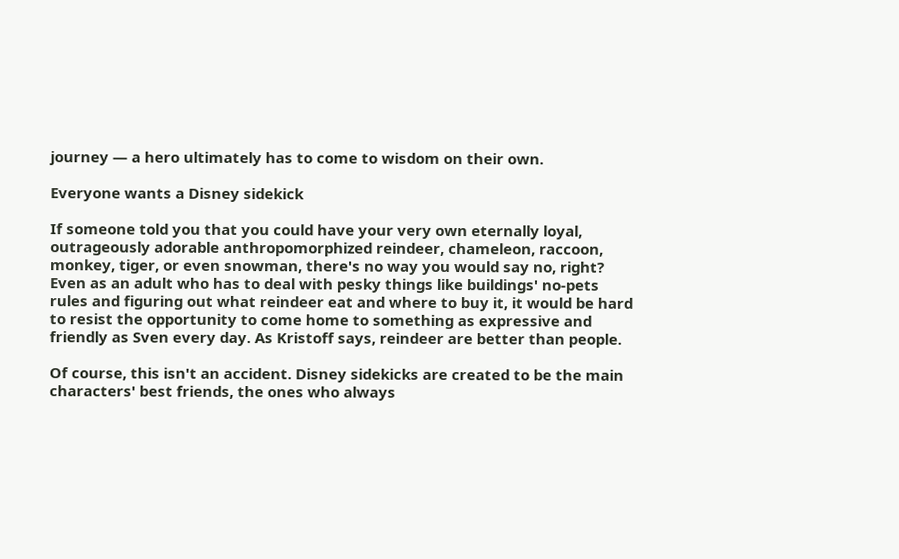journey — a hero ultimately has to come to wisdom on their own.

Everyone wants a Disney sidekick

If someone told you that you could have your very own eternally loyal, outrageously adorable anthropomorphized reindeer, chameleon, raccoon, monkey, tiger, or even snowman, there's no way you would say no, right? Even as an adult who has to deal with pesky things like buildings' no-pets rules and figuring out what reindeer eat and where to buy it, it would be hard to resist the opportunity to come home to something as expressive and friendly as Sven every day. As Kristoff says, reindeer are better than people.

Of course, this isn't an accident. Disney sidekicks are created to be the main characters' best friends, the ones who always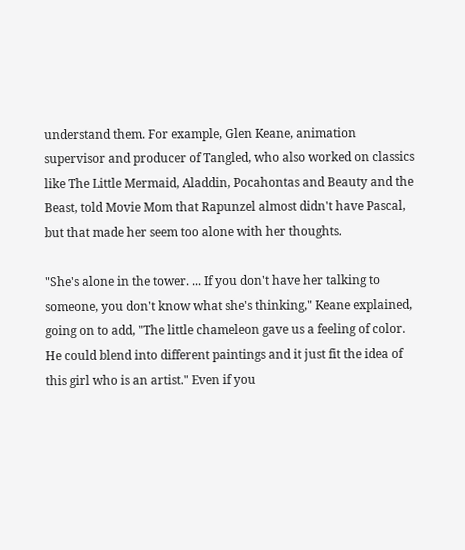understand them. For example, Glen Keane, animation supervisor and producer of Tangled, who also worked on classics like The Little Mermaid, Aladdin, Pocahontas and Beauty and the Beast, told Movie Mom that Rapunzel almost didn't have Pascal, but that made her seem too alone with her thoughts.

"She's alone in the tower. ... If you don't have her talking to someone, you don't know what she's thinking," Keane explained, going on to add, "The little chameleon gave us a feeling of color. He could blend into different paintings and it just fit the idea of this girl who is an artist." Even if you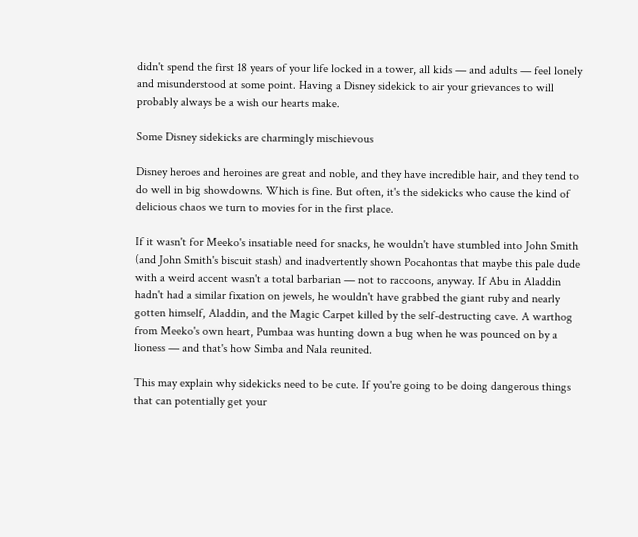didn't spend the first 18 years of your life locked in a tower, all kids — and adults — feel lonely and misunderstood at some point. Having a Disney sidekick to air your grievances to will probably always be a wish our hearts make.

Some Disney sidekicks are charmingly mischievous

Disney heroes and heroines are great and noble, and they have incredible hair, and they tend to do well in big showdowns. Which is fine. But often, it's the sidekicks who cause the kind of delicious chaos we turn to movies for in the first place.

If it wasn't for Meeko's insatiable need for snacks, he wouldn't have stumbled into John Smith (and John Smith's biscuit stash) and inadvertently shown Pocahontas that maybe this pale dude with a weird accent wasn't a total barbarian — not to raccoons, anyway. If Abu in Aladdin hadn't had a similar fixation on jewels, he wouldn't have grabbed the giant ruby and nearly gotten himself, Aladdin, and the Magic Carpet killed by the self-destructing cave. A warthog from Meeko's own heart, Pumbaa was hunting down a bug when he was pounced on by a lioness — and that's how Simba and Nala reunited.

This may explain why sidekicks need to be cute. If you're going to be doing dangerous things that can potentially get your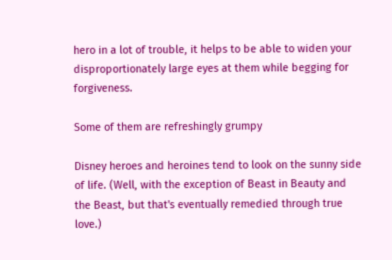hero in a lot of trouble, it helps to be able to widen your disproportionately large eyes at them while begging for forgiveness.

Some of them are refreshingly grumpy

Disney heroes and heroines tend to look on the sunny side of life. (Well, with the exception of Beast in Beauty and the Beast, but that's eventually remedied through true love.)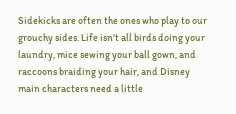Sidekicks are often the ones who play to our grouchy sides. Life isn't all birds doing your laundry, mice sewing your ball gown, and raccoons braiding your hair, and Disney main characters need a little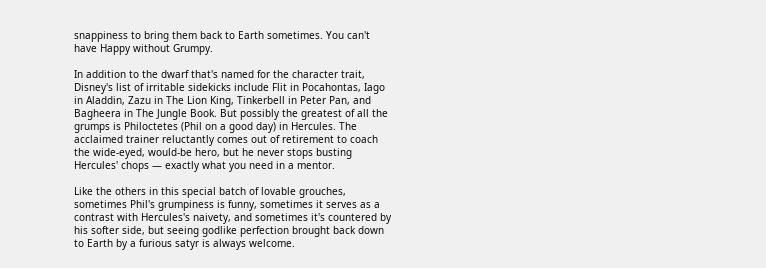snappiness to bring them back to Earth sometimes. You can't have Happy without Grumpy.

In addition to the dwarf that's named for the character trait, Disney's list of irritable sidekicks include Flit in Pocahontas, Iago in Aladdin, Zazu in The Lion King, Tinkerbell in Peter Pan, and Bagheera in The Jungle Book. But possibly the greatest of all the grumps is Philoctetes (Phil on a good day) in Hercules. The acclaimed trainer reluctantly comes out of retirement to coach the wide-eyed, would-be hero, but he never stops busting Hercules' chops — exactly what you need in a mentor.

Like the others in this special batch of lovable grouches, sometimes Phil's grumpiness is funny, sometimes it serves as a contrast with Hercules's naivety, and sometimes it's countered by his softer side, but seeing godlike perfection brought back down to Earth by a furious satyr is always welcome.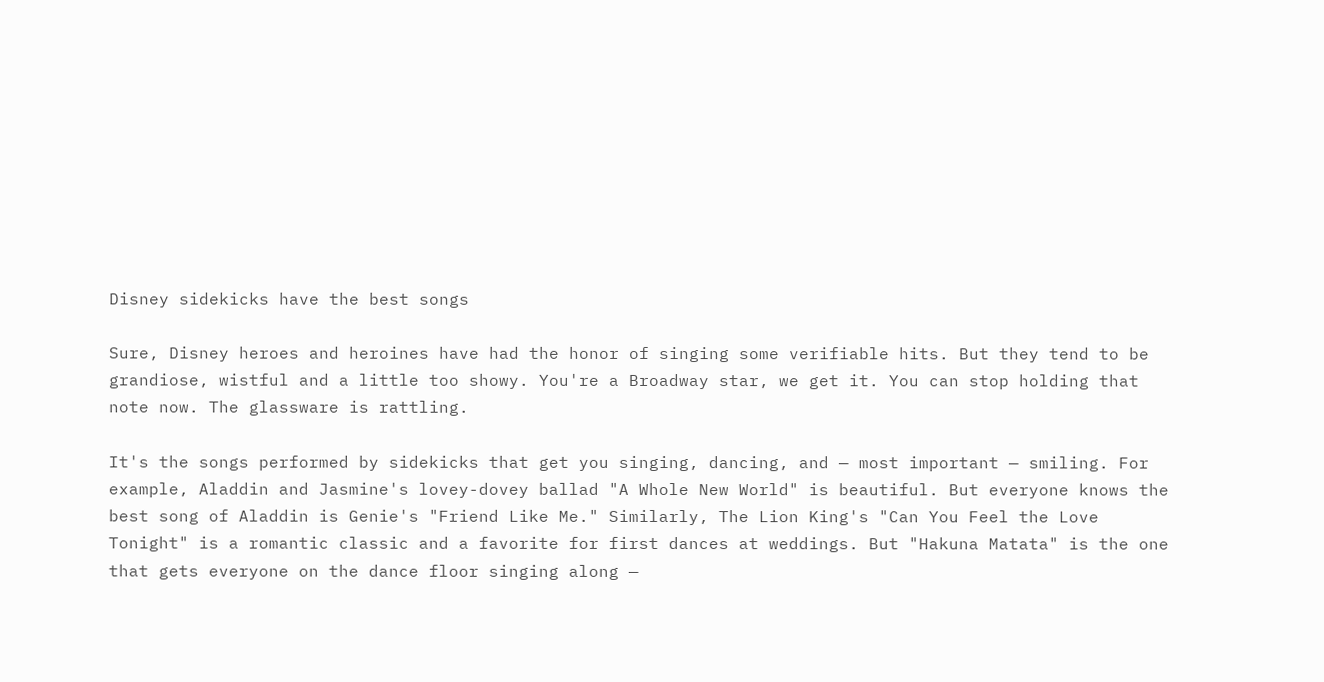Disney sidekicks have the best songs

Sure, Disney heroes and heroines have had the honor of singing some verifiable hits. But they tend to be grandiose, wistful and a little too showy. You're a Broadway star, we get it. You can stop holding that note now. The glassware is rattling.

It's the songs performed by sidekicks that get you singing, dancing, and — most important — smiling. For example, Aladdin and Jasmine's lovey-dovey ballad "A Whole New World" is beautiful. But everyone knows the best song of Aladdin is Genie's "Friend Like Me." Similarly, The Lion King's "Can You Feel the Love Tonight" is a romantic classic and a favorite for first dances at weddings. But "Hakuna Matata" is the one that gets everyone on the dance floor singing along —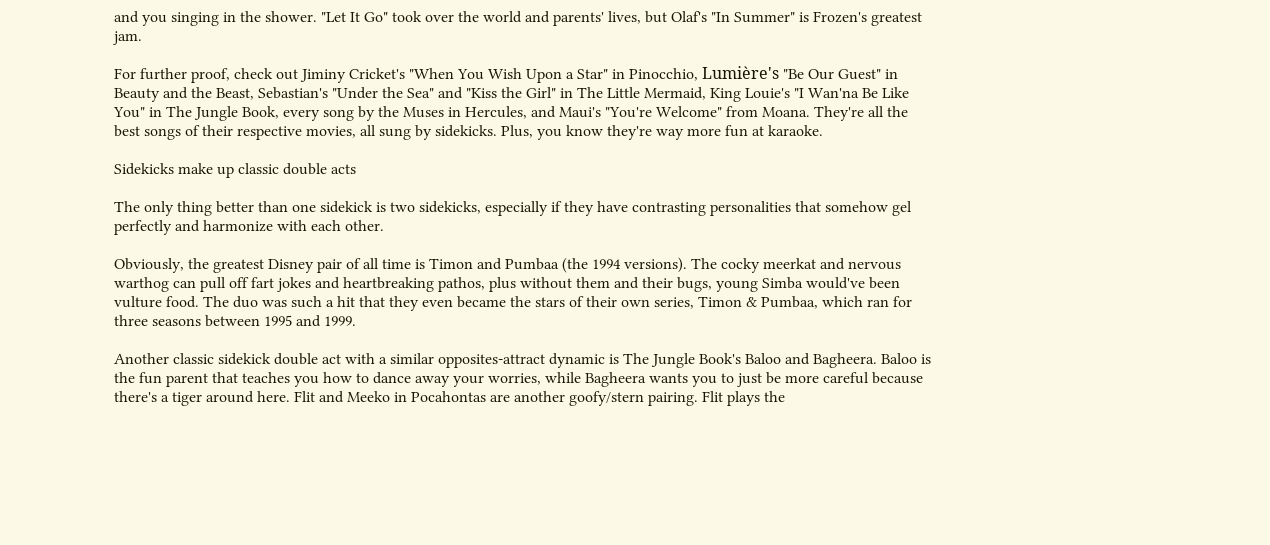and you singing in the shower. "Let It Go" took over the world and parents' lives, but Olaf's "In Summer" is Frozen's greatest jam.

For further proof, check out Jiminy Cricket's "When You Wish Upon a Star" in Pinocchio, Lumière's "Be Our Guest" in Beauty and the Beast, Sebastian's "Under the Sea" and "Kiss the Girl" in The Little Mermaid, King Louie's "I Wan'na Be Like You" in The Jungle Book, every song by the Muses in Hercules, and Maui's "You're Welcome" from Moana. They're all the best songs of their respective movies, all sung by sidekicks. Plus, you know they're way more fun at karaoke.

Sidekicks make up classic double acts

The only thing better than one sidekick is two sidekicks, especially if they have contrasting personalities that somehow gel perfectly and harmonize with each other.

Obviously, the greatest Disney pair of all time is Timon and Pumbaa (the 1994 versions). The cocky meerkat and nervous warthog can pull off fart jokes and heartbreaking pathos, plus without them and their bugs, young Simba would've been vulture food. The duo was such a hit that they even became the stars of their own series, Timon & Pumbaa, which ran for three seasons between 1995 and 1999.

Another classic sidekick double act with a similar opposites-attract dynamic is The Jungle Book's Baloo and Bagheera. Baloo is the fun parent that teaches you how to dance away your worries, while Bagheera wants you to just be more careful because there's a tiger around here. Flit and Meeko in Pocahontas are another goofy/stern pairing. Flit plays the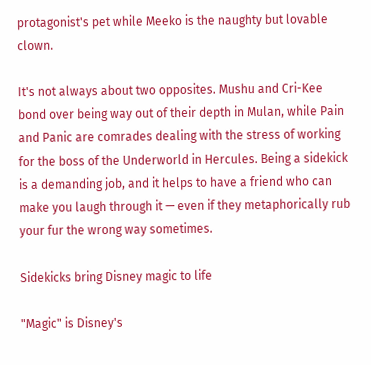protagonist's pet while Meeko is the naughty but lovable clown.

It's not always about two opposites. Mushu and Cri-Kee bond over being way out of their depth in Mulan, while Pain and Panic are comrades dealing with the stress of working for the boss of the Underworld in Hercules. Being a sidekick is a demanding job, and it helps to have a friend who can make you laugh through it — even if they metaphorically rub your fur the wrong way sometimes.

Sidekicks bring Disney magic to life

"Magic" is Disney's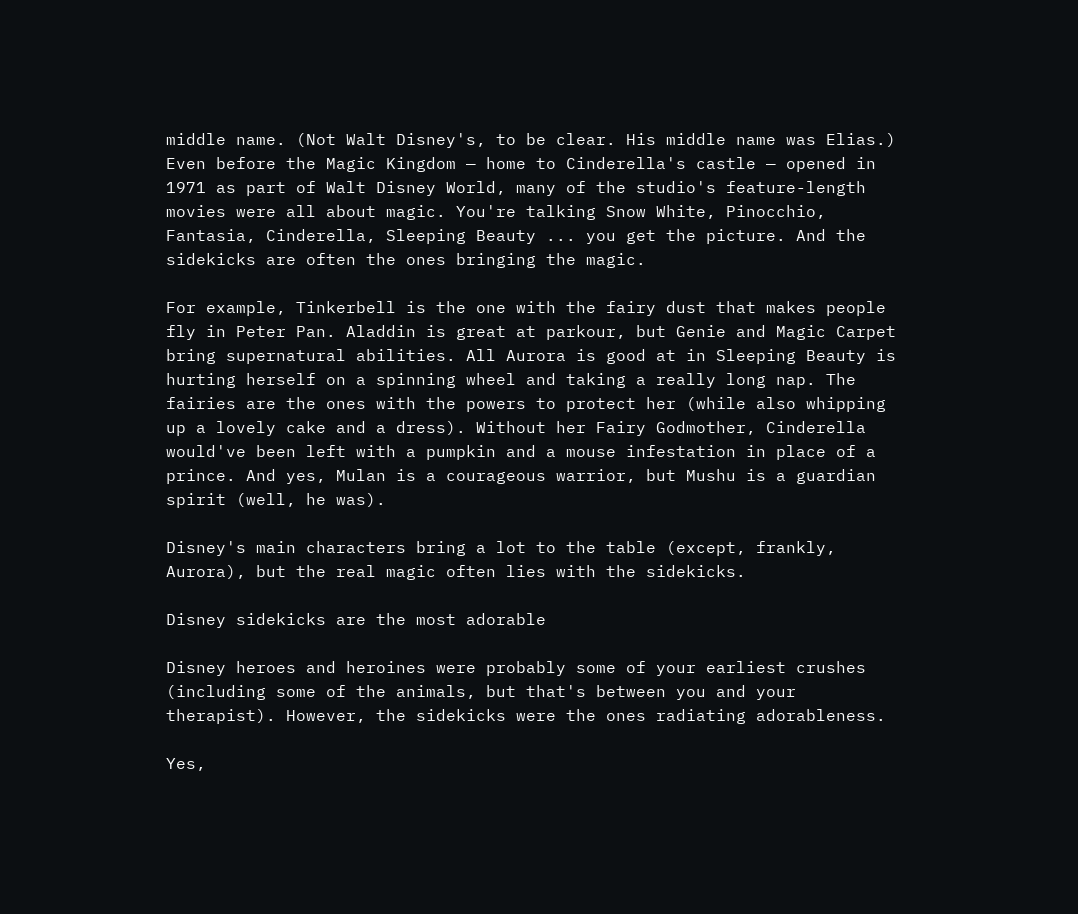middle name. (Not Walt Disney's, to be clear. His middle name was Elias.) Even before the Magic Kingdom — home to Cinderella's castle — opened in 1971 as part of Walt Disney World, many of the studio's feature-length movies were all about magic. You're talking Snow White, Pinocchio, Fantasia, Cinderella, Sleeping Beauty ... you get the picture. And the sidekicks are often the ones bringing the magic.

For example, Tinkerbell is the one with the fairy dust that makes people fly in Peter Pan. Aladdin is great at parkour, but Genie and Magic Carpet bring supernatural abilities. All Aurora is good at in Sleeping Beauty is hurting herself on a spinning wheel and taking a really long nap. The fairies are the ones with the powers to protect her (while also whipping up a lovely cake and a dress). Without her Fairy Godmother, Cinderella would've been left with a pumpkin and a mouse infestation in place of a prince. And yes, Mulan is a courageous warrior, but Mushu is a guardian spirit (well, he was).

Disney's main characters bring a lot to the table (except, frankly, Aurora), but the real magic often lies with the sidekicks.

Disney sidekicks are the most adorable

Disney heroes and heroines were probably some of your earliest crushes (including some of the animals, but that's between you and your therapist). However, the sidekicks were the ones radiating adorableness.

Yes,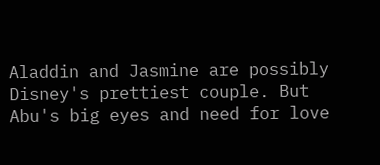Aladdin and Jasmine are possibly Disney's prettiest couple. But Abu's big eyes and need for love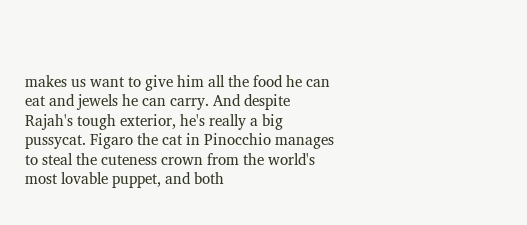makes us want to give him all the food he can eat and jewels he can carry. And despite Rajah's tough exterior, he's really a big pussycat. Figaro the cat in Pinocchio manages to steal the cuteness crown from the world's most lovable puppet, and both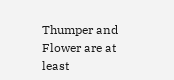Thumper and Flower are at least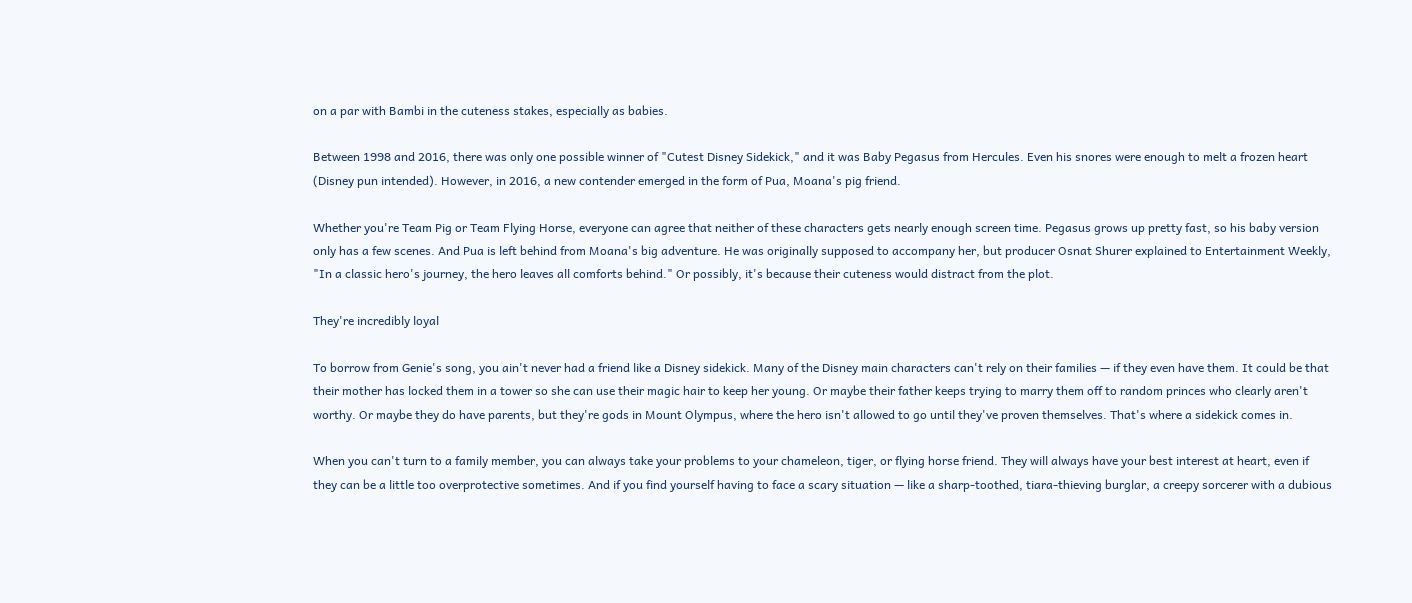on a par with Bambi in the cuteness stakes, especially as babies.

Between 1998 and 2016, there was only one possible winner of "Cutest Disney Sidekick," and it was Baby Pegasus from Hercules. Even his snores were enough to melt a frozen heart (Disney pun intended). However, in 2016, a new contender emerged in the form of Pua, Moana's pig friend.

Whether you're Team Pig or Team Flying Horse, everyone can agree that neither of these characters gets nearly enough screen time. Pegasus grows up pretty fast, so his baby version only has a few scenes. And Pua is left behind from Moana's big adventure. He was originally supposed to accompany her, but producer Osnat Shurer explained to Entertainment Weekly, "In a classic hero's journey, the hero leaves all comforts behind." Or possibly, it's because their cuteness would distract from the plot.

They're incredibly loyal

To borrow from Genie's song, you ain't never had a friend like a Disney sidekick. Many of the Disney main characters can't rely on their families — if they even have them. It could be that their mother has locked them in a tower so she can use their magic hair to keep her young. Or maybe their father keeps trying to marry them off to random princes who clearly aren't worthy. Or maybe they do have parents, but they're gods in Mount Olympus, where the hero isn't allowed to go until they've proven themselves. That's where a sidekick comes in.

When you can't turn to a family member, you can always take your problems to your chameleon, tiger, or flying horse friend. They will always have your best interest at heart, even if they can be a little too overprotective sometimes. And if you find yourself having to face a scary situation — like a sharp-toothed, tiara-thieving burglar, a creepy sorcerer with a dubious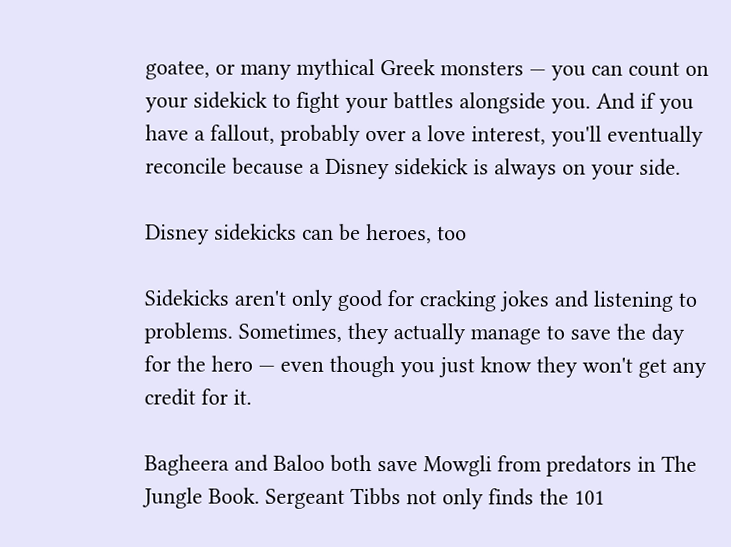goatee, or many mythical Greek monsters — you can count on your sidekick to fight your battles alongside you. And if you have a fallout, probably over a love interest, you'll eventually reconcile because a Disney sidekick is always on your side.

Disney sidekicks can be heroes, too

Sidekicks aren't only good for cracking jokes and listening to problems. Sometimes, they actually manage to save the day for the hero — even though you just know they won't get any credit for it.

Bagheera and Baloo both save Mowgli from predators in The Jungle Book. Sergeant Tibbs not only finds the 101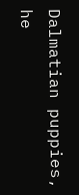Dalmatian puppies, he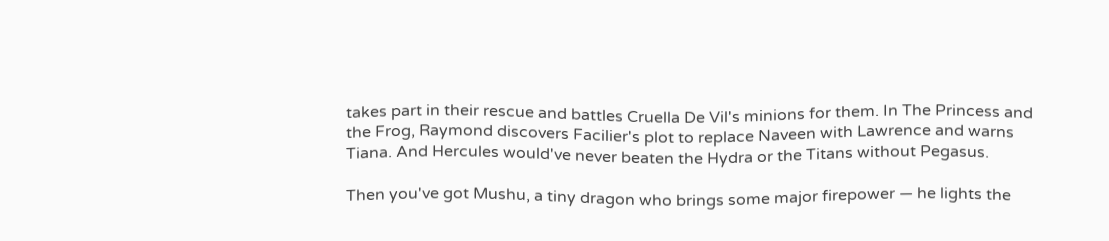takes part in their rescue and battles Cruella De Vil's minions for them. In The Princess and the Frog, Raymond discovers Facilier's plot to replace Naveen with Lawrence and warns Tiana. And Hercules would've never beaten the Hydra or the Titans without Pegasus.

Then you've got Mushu, a tiny dragon who brings some major firepower — he lights the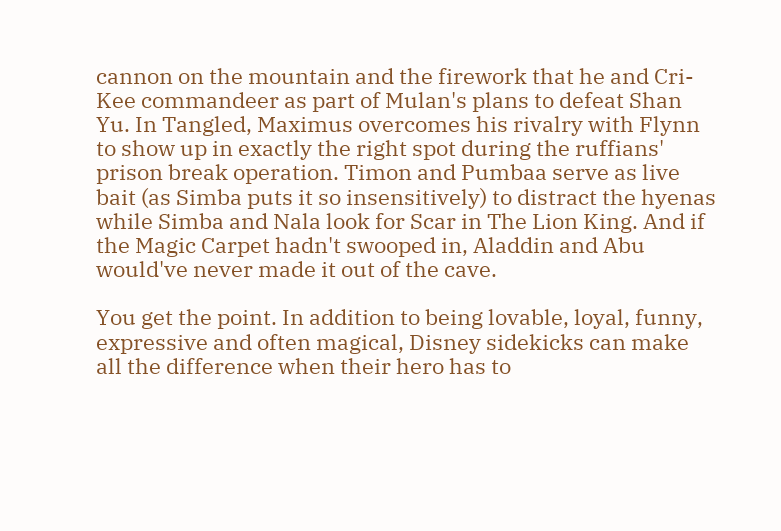cannon on the mountain and the firework that he and Cri-Kee commandeer as part of Mulan's plans to defeat Shan Yu. In Tangled, Maximus overcomes his rivalry with Flynn to show up in exactly the right spot during the ruffians' prison break operation. Timon and Pumbaa serve as live bait (as Simba puts it so insensitively) to distract the hyenas while Simba and Nala look for Scar in The Lion King. And if the Magic Carpet hadn't swooped in, Aladdin and Abu would've never made it out of the cave.

You get the point. In addition to being lovable, loyal, funny, expressive and often magical, Disney sidekicks can make all the difference when their hero has to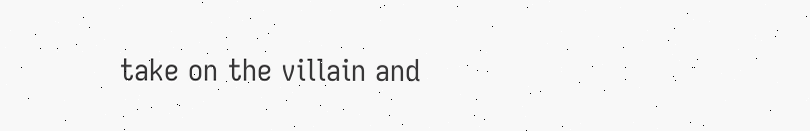take on the villain and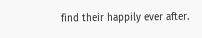find their happily ever after.